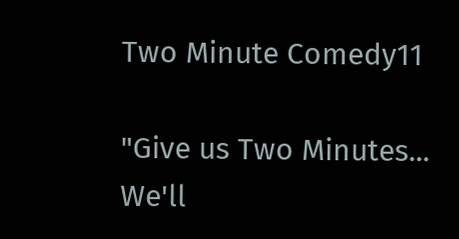Two Minute Comedy11

"Give us Two Minutes... We'll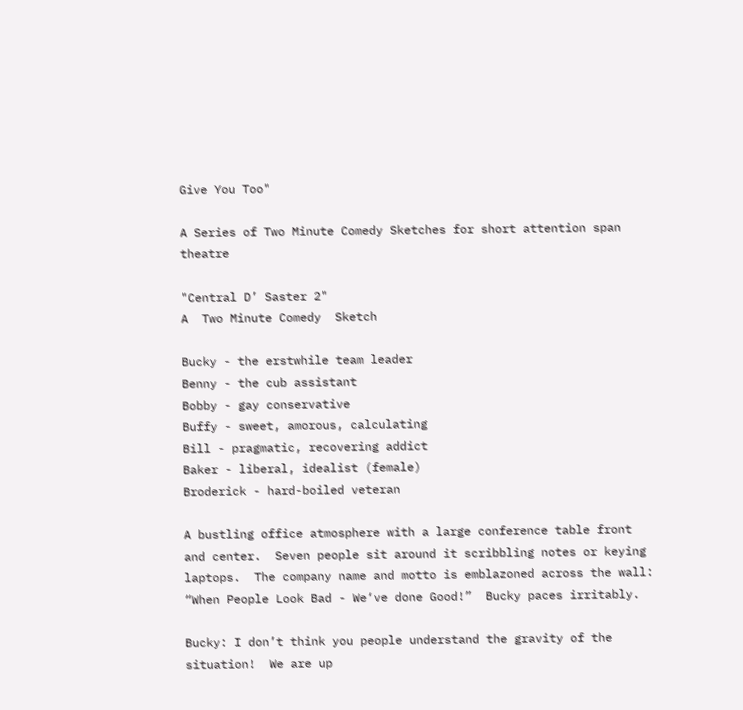Give You Too"

A Series of Two Minute Comedy Sketches for short attention span theatre

"Central D’ Saster 2"
A  Two Minute Comedy  Sketch

Bucky - the erstwhile team leader
Benny - the cub assistant
Bobby - gay conservative
Buffy - sweet, amorous, calculating
Bill - pragmatic, recovering addict
Baker - liberal, idealist (female)
Broderick - hard-boiled veteran

A bustling office atmosphere with a large conference table front and center.  Seven people sit around it scribbling notes or keying laptops.  The company name and motto is emblazoned across the wall: “When People Look Bad - We‘ve done Good!”  Bucky paces irritably.

Bucky: I don’t think you people understand the gravity of the situation!  We are up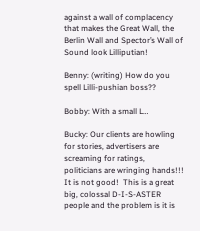against a wall of complacency that makes the Great Wall, the Berlin Wall and Spector’s Wall of Sound look Lilliputian!

Benny: (writing) How do you spell Lilli-pushian boss??

Bobby: With a small L…

Bucky: Our clients are howling for stories, advertisers are screaming for ratings, politicians are wringing hands!!!  It is not good!  This is a great big, colossal D-I-S-ASTER people and the problem is it is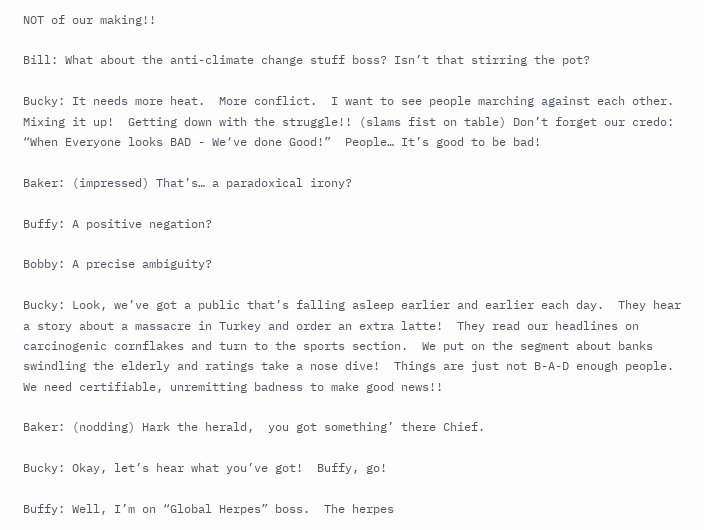NOT of our making!!

Bill: What about the anti-climate change stuff boss? Isn’t that stirring the pot?

Bucky: It needs more heat.  More conflict.  I want to see people marching against each other.  Mixing it up!  Getting down with the struggle!! (slams fist on table) Don’t forget our credo: “When Everyone looks BAD - We‘ve done Good!”  People… It’s good to be bad!

Baker: (impressed) That’s… a paradoxical irony?

Buffy: A positive negation?

Bobby: A precise ambiguity?

Bucky: Look, we’ve got a public that’s falling asleep earlier and earlier each day.  They hear a story about a massacre in Turkey and order an extra latte!  They read our headlines on carcinogenic cornflakes and turn to the sports section.  We put on the segment about banks swindling the elderly and ratings take a nose dive!  Things are just not B-A-D enough people.  We need certifiable, unremitting badness to make good news!!

Baker: (nodding) Hark the herald,  you got something’ there Chief.

Bucky: Okay, let’s hear what you’ve got!  Buffy, go!

Buffy: Well, I’m on “Global Herpes” boss.  The herpes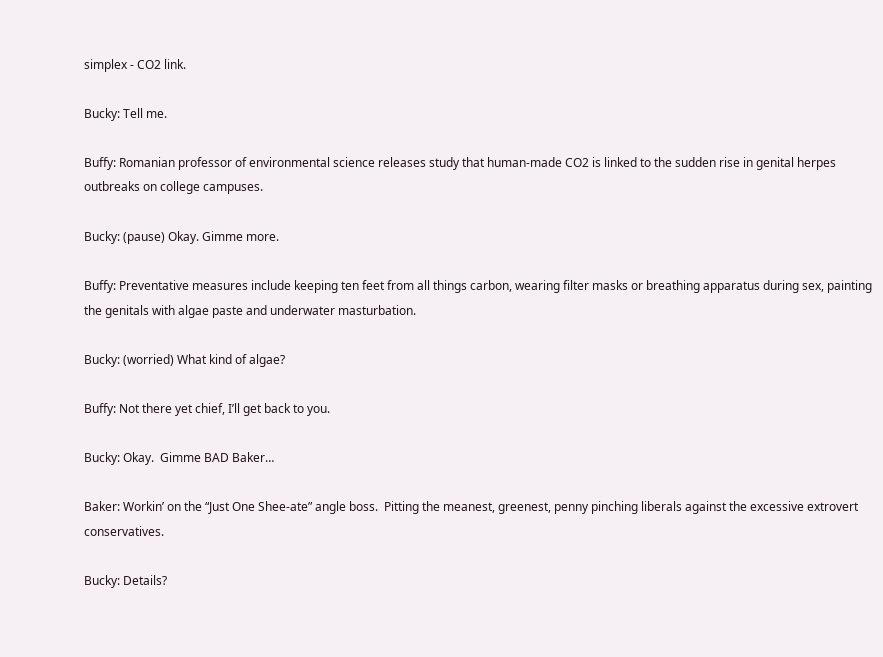simplex - CO2 link.

Bucky: Tell me.

Buffy: Romanian professor of environmental science releases study that human-made CO2 is linked to the sudden rise in genital herpes outbreaks on college campuses.

Bucky: (pause) Okay. Gimme more.

Buffy: Preventative measures include keeping ten feet from all things carbon, wearing filter masks or breathing apparatus during sex, painting the genitals with algae paste and underwater masturbation.

Bucky: (worried) What kind of algae?

Buffy: Not there yet chief, I’ll get back to you.

Bucky: Okay.  Gimme BAD Baker…

Baker: Workin’ on the “Just One Shee-ate” angle boss.  Pitting the meanest, greenest, penny pinching liberals against the excessive extrovert conservatives.

Bucky: Details?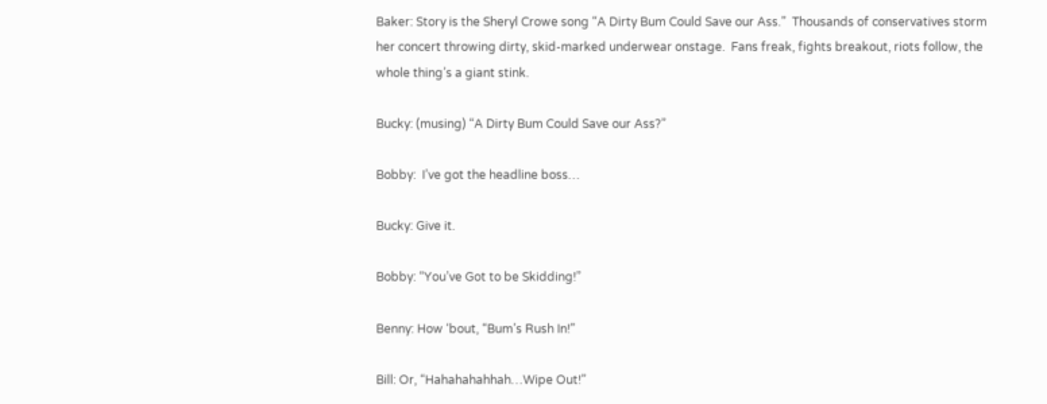Baker: Story is the Sheryl Crowe song “A Dirty Bum Could Save our Ass.”  Thousands of conservatives storm her concert throwing dirty, skid-marked underwear onstage.  Fans freak, fights breakout, riots follow, the whole thing’s a giant stink.

Bucky: (musing) “A Dirty Bum Could Save our Ass?”

Bobby:  I’ve got the headline boss…

Bucky: Give it.

Bobby: “You’ve Got to be Skidding!”

Benny: How ‘bout, “Bum’s Rush In!”

Bill: Or, “Hahahahahhah…Wipe Out!”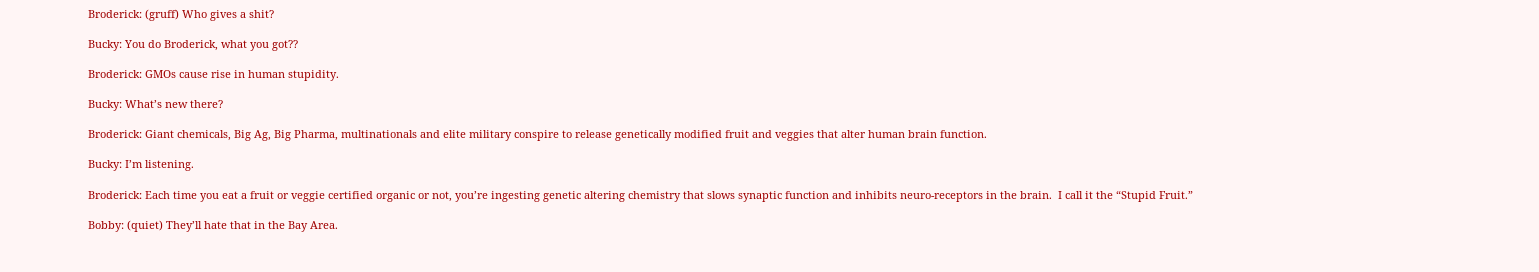Broderick: (gruff) Who gives a shit?

Bucky: You do Broderick, what you got??

Broderick: GMOs cause rise in human stupidity.

Bucky: What’s new there?

Broderick: Giant chemicals, Big Ag, Big Pharma, multinationals and elite military conspire to release genetically modified fruit and veggies that alter human brain function.

Bucky: I’m listening.

Broderick: Each time you eat a fruit or veggie certified organic or not, you’re ingesting genetic altering chemistry that slows synaptic function and inhibits neuro-receptors in the brain.  I call it the “Stupid Fruit.”

Bobby: (quiet) They’ll hate that in the Bay Area.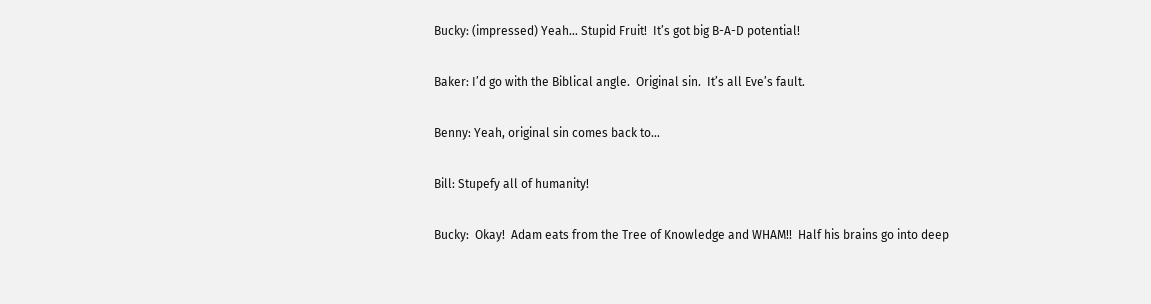Bucky: (impressed) Yeah… Stupid Fruit!  It’s got big B-A-D potential!

Baker: I’d go with the Biblical angle.  Original sin.  It’s all Eve’s fault.

Benny: Yeah, original sin comes back to…

Bill: Stupefy all of humanity!

Bucky:  Okay!  Adam eats from the Tree of Knowledge and WHAM!!  Half his brains go into deep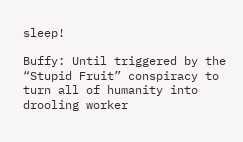sleep!

Buffy: Until triggered by the “Stupid Fruit” conspiracy to turn all of humanity into drooling worker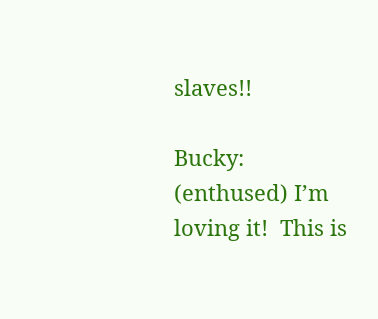slaves!!

Bucky: (enthused) I’m loving it!  This is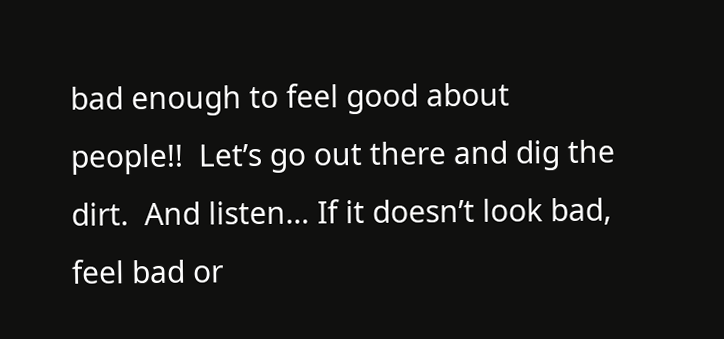bad enough to feel good about people!!  Let’s go out there and dig the dirt.  And listen… If it doesn’t look bad, feel bad or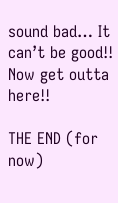sound bad… It can’t be good!!  Now get outta here!!

THE END (for now)